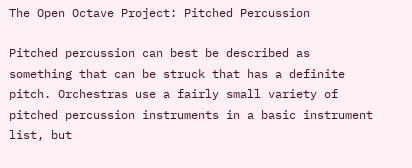The Open Octave Project: Pitched Percussion

Pitched percussion can best be described as something that can be struck that has a definite pitch. Orchestras use a fairly small variety of pitched percussion instruments in a basic instrument list, but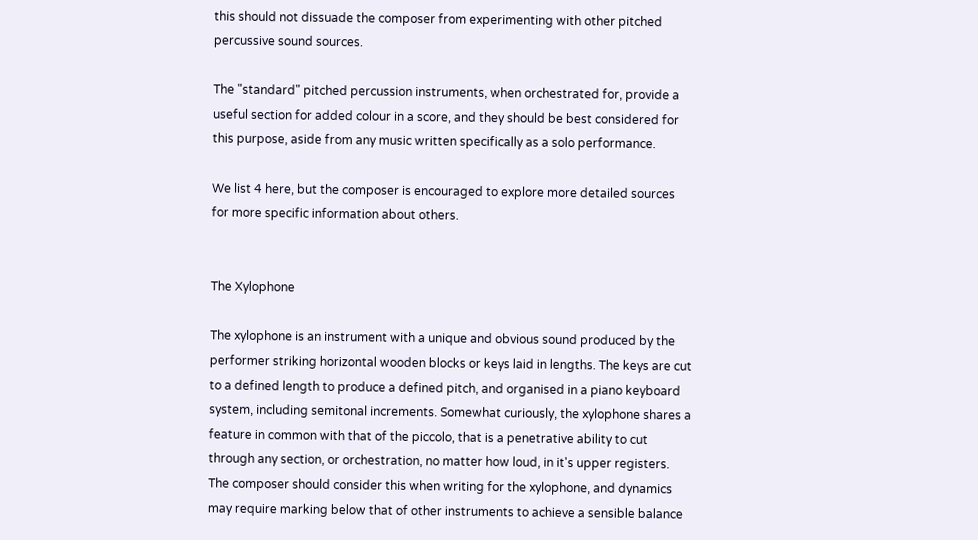this should not dissuade the composer from experimenting with other pitched percussive sound sources.

The "standard" pitched percussion instruments, when orchestrated for, provide a useful section for added colour in a score, and they should be best considered for this purpose, aside from any music written specifically as a solo performance.

We list 4 here, but the composer is encouraged to explore more detailed sources for more specific information about others.


The Xylophone

The xylophone is an instrument with a unique and obvious sound produced by the performer striking horizontal wooden blocks or keys laid in lengths. The keys are cut to a defined length to produce a defined pitch, and organised in a piano keyboard system, including semitonal increments. Somewhat curiously, the xylophone shares a feature in common with that of the piccolo, that is a penetrative ability to cut through any section, or orchestration, no matter how loud, in it's upper registers. The composer should consider this when writing for the xylophone, and dynamics may require marking below that of other instruments to achieve a sensible balance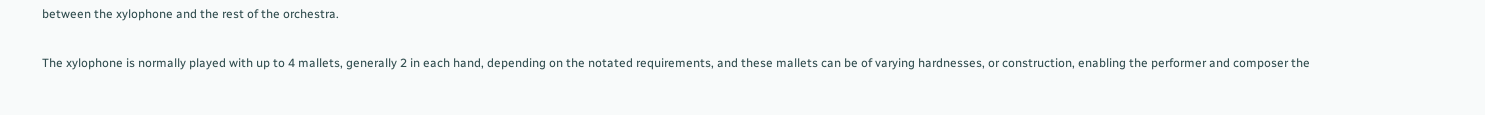between the xylophone and the rest of the orchestra.

The xylophone is normally played with up to 4 mallets, generally 2 in each hand, depending on the notated requirements, and these mallets can be of varying hardnesses, or construction, enabling the performer and composer the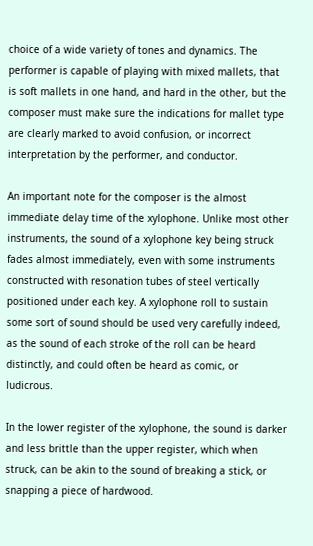choice of a wide variety of tones and dynamics. The performer is capable of playing with mixed mallets, that is soft mallets in one hand, and hard in the other, but the composer must make sure the indications for mallet type are clearly marked to avoid confusion, or incorrect interpretation by the performer, and conductor.

An important note for the composer is the almost immediate delay time of the xylophone. Unlike most other instruments, the sound of a xylophone key being struck fades almost immediately, even with some instruments constructed with resonation tubes of steel vertically positioned under each key. A xylophone roll to sustain some sort of sound should be used very carefully indeed, as the sound of each stroke of the roll can be heard distinctly, and could often be heard as comic, or ludicrous.

In the lower register of the xylophone, the sound is darker and less brittle than the upper register, which when struck, can be akin to the sound of breaking a stick, or snapping a piece of hardwood.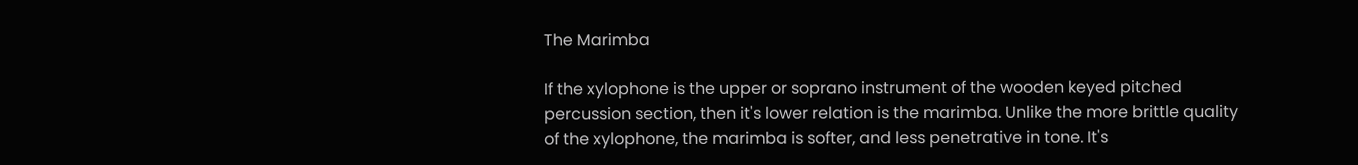The Marimba

If the xylophone is the upper or soprano instrument of the wooden keyed pitched percussion section, then it's lower relation is the marimba. Unlike the more brittle quality of the xylophone, the marimba is softer, and less penetrative in tone. It's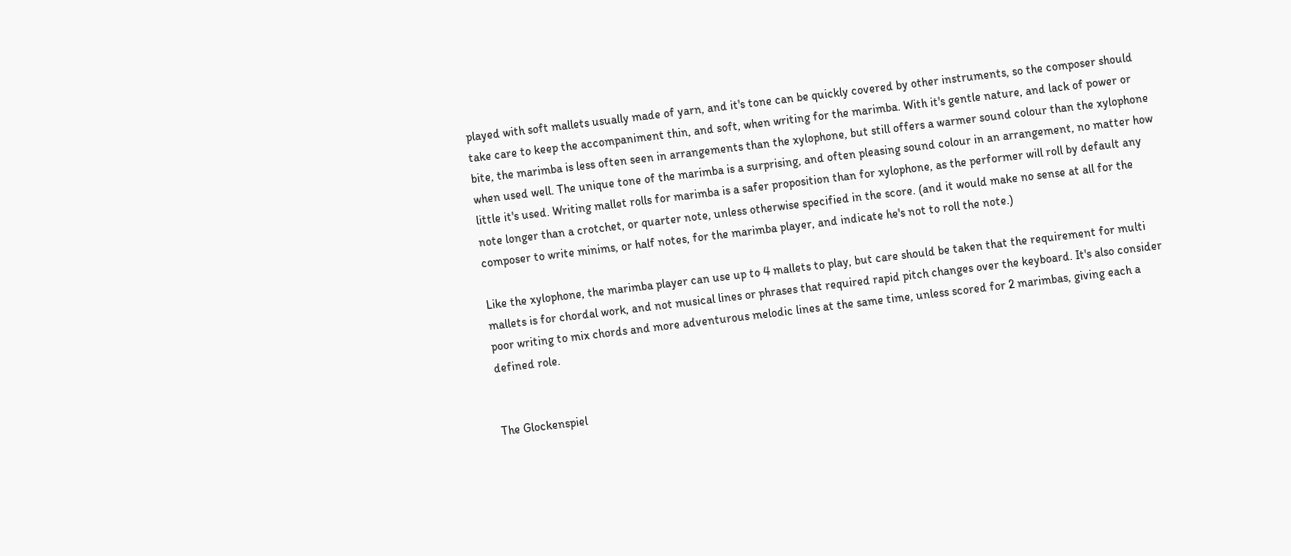played with soft mallets usually made of yarn, and it's tone can be quickly covered by other instruments, so the composer should take care to keep the accompaniment thin, and soft, when writing for the marimba. With it's gentle nature, and lack of power or bite, the marimba is less often seen in arrangements than the xylophone, but still offers a warmer sound colour than the xylophone when used well. The unique tone of the marimba is a surprising, and often pleasing sound colour in an arrangement, no matter how little it's used. Writing mallet rolls for marimba is a safer proposition than for xylophone, as the performer will roll by default any note longer than a crotchet, or quarter note, unless otherwise specified in the score. (and it would make no sense at all for the composer to write minims, or half notes, for the marimba player, and indicate he's not to roll the note.)

Like the xylophone, the marimba player can use up to 4 mallets to play, but care should be taken that the requirement for multi mallets is for chordal work, and not musical lines or phrases that required rapid pitch changes over the keyboard. It's also consider poor writing to mix chords and more adventurous melodic lines at the same time, unless scored for 2 marimbas, giving each a defined role.


The Glockenspiel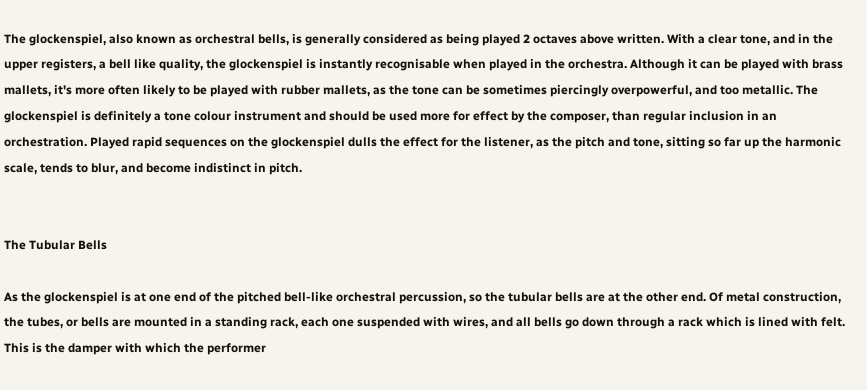The glockenspiel, also known as orchestral bells, is generally considered as being played 2 octaves above written. With a clear tone, and in the upper registers, a bell like quality, the glockenspiel is instantly recognisable when played in the orchestra. Although it can be played with brass mallets, it's more often likely to be played with rubber mallets, as the tone can be sometimes piercingly overpowerful, and too metallic. The glockenspiel is definitely a tone colour instrument and should be used more for effect by the composer, than regular inclusion in an orchestration. Played rapid sequences on the glockenspiel dulls the effect for the listener, as the pitch and tone, sitting so far up the harmonic scale, tends to blur, and become indistinct in pitch.


The Tubular Bells

As the glockenspiel is at one end of the pitched bell-like orchestral percussion, so the tubular bells are at the other end. Of metal construction, the tubes, or bells are mounted in a standing rack, each one suspended with wires, and all bells go down through a rack which is lined with felt. This is the damper with which the performer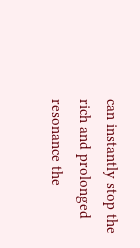can instantly stop the rich and prolonged resonance the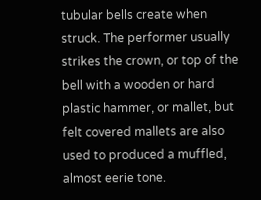tubular bells create when struck. The performer usually strikes the crown, or top of the bell with a wooden or hard plastic hammer, or mallet, but felt covered mallets are also used to produced a muffled, almost eerie tone.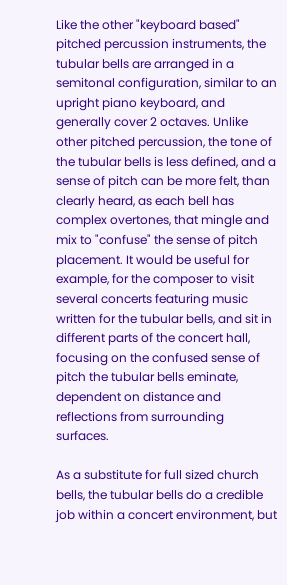Like the other "keyboard based" pitched percussion instruments, the tubular bells are arranged in a semitonal configuration, similar to an upright piano keyboard, and generally cover 2 octaves. Unlike other pitched percussion, the tone of the tubular bells is less defined, and a sense of pitch can be more felt, than clearly heard, as each bell has complex overtones, that mingle and mix to "confuse" the sense of pitch placement. It would be useful for example, for the composer to visit several concerts featuring music written for the tubular bells, and sit in different parts of the concert hall, focusing on the confused sense of pitch the tubular bells eminate, dependent on distance and reflections from surrounding surfaces.

As a substitute for full sized church bells, the tubular bells do a credible job within a concert environment, but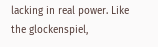lacking in real power. Like the glockenspiel,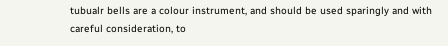tubualr bells are a colour instrument, and should be used sparingly and with careful consideration, to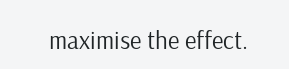maximise the effect.